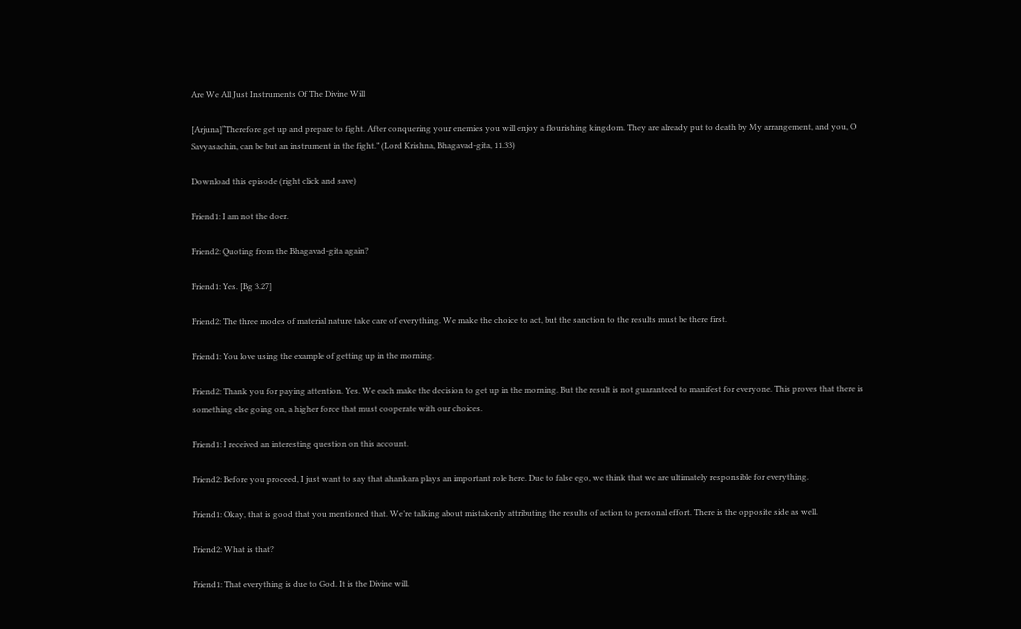Are We All Just Instruments Of The Divine Will

[Arjuna]“Therefore get up and prepare to fight. After conquering your enemies you will enjoy a flourishing kingdom. They are already put to death by My arrangement, and you, O Savyasachin, can be but an instrument in the fight.” (Lord Krishna, Bhagavad-gita, 11.33)

Download this episode (right click and save)

Friend1: I am not the doer.

Friend2: Quoting from the Bhagavad-gita again?

Friend1: Yes. [Bg 3.27]

Friend2: The three modes of material nature take care of everything. We make the choice to act, but the sanction to the results must be there first.

Friend1: You love using the example of getting up in the morning.

Friend2: Thank you for paying attention. Yes. We each make the decision to get up in the morning. But the result is not guaranteed to manifest for everyone. This proves that there is something else going on, a higher force that must cooperate with our choices.

Friend1: I received an interesting question on this account.

Friend2: Before you proceed, I just want to say that ahankara plays an important role here. Due to false ego, we think that we are ultimately responsible for everything.

Friend1: Okay, that is good that you mentioned that. We’re talking about mistakenly attributing the results of action to personal effort. There is the opposite side as well.

Friend2: What is that?

Friend1: That everything is due to God. It is the Divine will.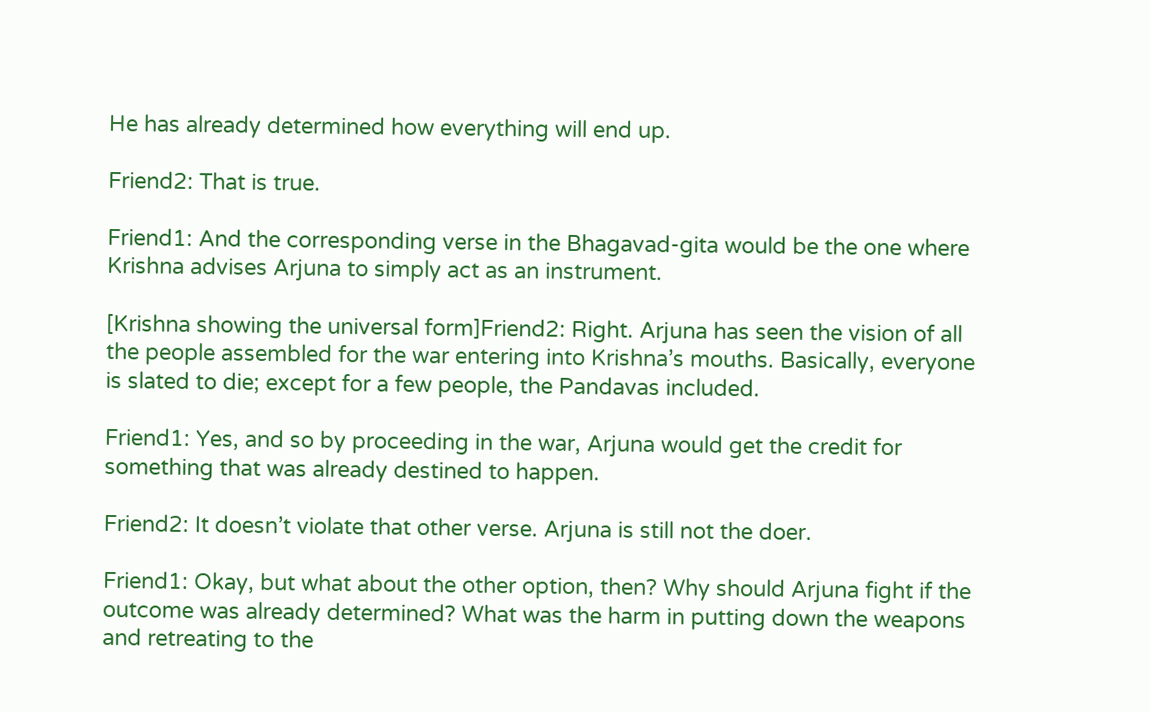He has already determined how everything will end up.

Friend2: That is true.

Friend1: And the corresponding verse in the Bhagavad-gita would be the one where Krishna advises Arjuna to simply act as an instrument.

[Krishna showing the universal form]Friend2: Right. Arjuna has seen the vision of all the people assembled for the war entering into Krishna’s mouths. Basically, everyone is slated to die; except for a few people, the Pandavas included.

Friend1: Yes, and so by proceeding in the war, Arjuna would get the credit for something that was already destined to happen.

Friend2: It doesn’t violate that other verse. Arjuna is still not the doer.

Friend1: Okay, but what about the other option, then? Why should Arjuna fight if the outcome was already determined? What was the harm in putting down the weapons and retreating to the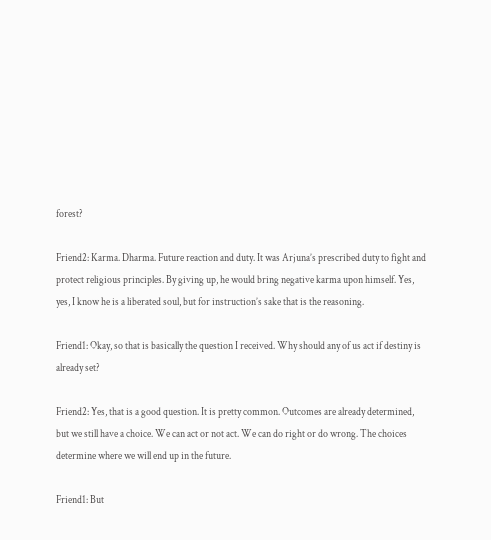forest?

Friend2: Karma. Dharma. Future reaction and duty. It was Arjuna’s prescribed duty to fight and protect religious principles. By giving up, he would bring negative karma upon himself. Yes, yes, I know he is a liberated soul, but for instruction’s sake that is the reasoning.

Friend1: Okay, so that is basically the question I received. Why should any of us act if destiny is already set?

Friend2: Yes, that is a good question. It is pretty common. Outcomes are already determined, but we still have a choice. We can act or not act. We can do right or do wrong. The choices determine where we will end up in the future.

Friend1: But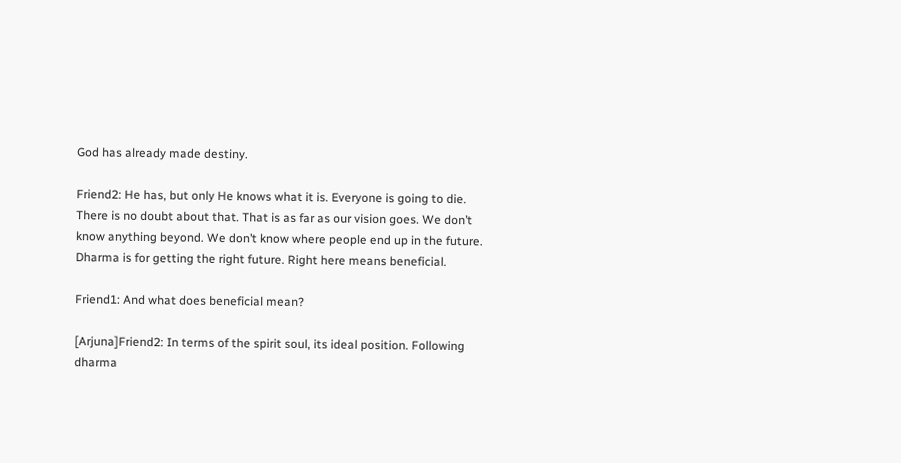God has already made destiny.

Friend2: He has, but only He knows what it is. Everyone is going to die. There is no doubt about that. That is as far as our vision goes. We don’t know anything beyond. We don’t know where people end up in the future. Dharma is for getting the right future. Right here means beneficial.

Friend1: And what does beneficial mean?

[Arjuna]Friend2: In terms of the spirit soul, its ideal position. Following dharma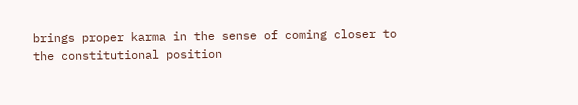brings proper karma in the sense of coming closer to the constitutional position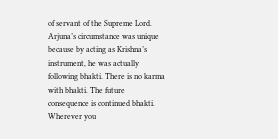of servant of the Supreme Lord. Arjuna’s circumstance was unique because by acting as Krishna’s instrument, he was actually following bhakti. There is no karma with bhakti. The future consequence is continued bhakti. Wherever you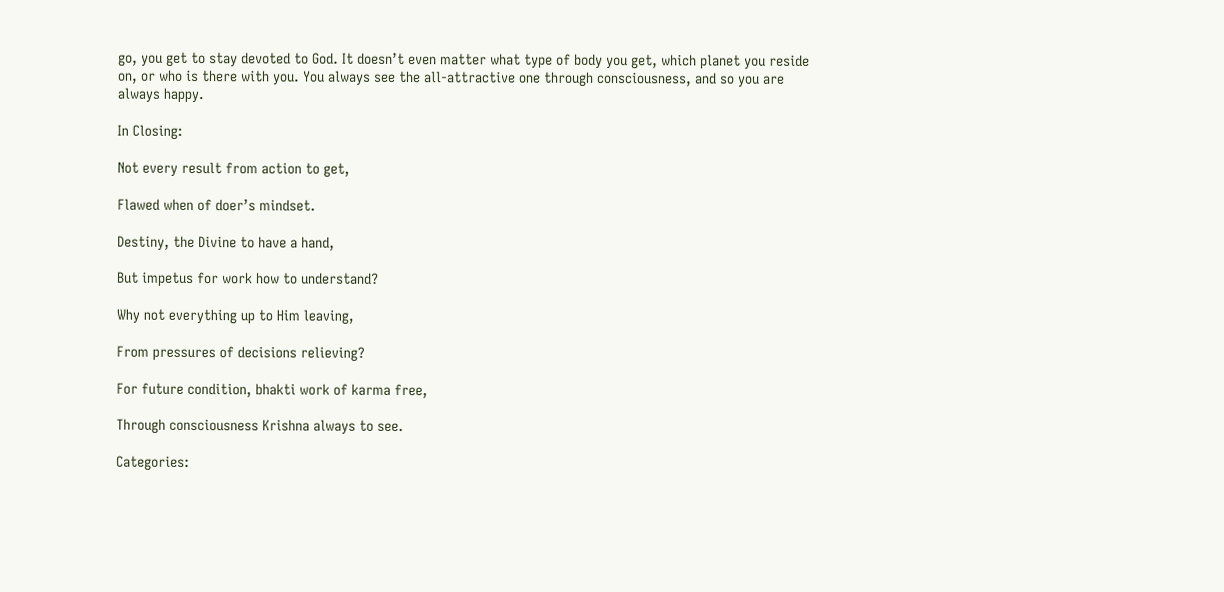go, you get to stay devoted to God. It doesn’t even matter what type of body you get, which planet you reside on, or who is there with you. You always see the all-attractive one through consciousness, and so you are always happy.

In Closing:

Not every result from action to get,

Flawed when of doer’s mindset.

Destiny, the Divine to have a hand,

But impetus for work how to understand?

Why not everything up to Him leaving,

From pressures of decisions relieving?

For future condition, bhakti work of karma free,

Through consciousness Krishna always to see.

Categories: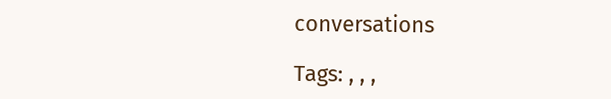conversations

Tags: , , ,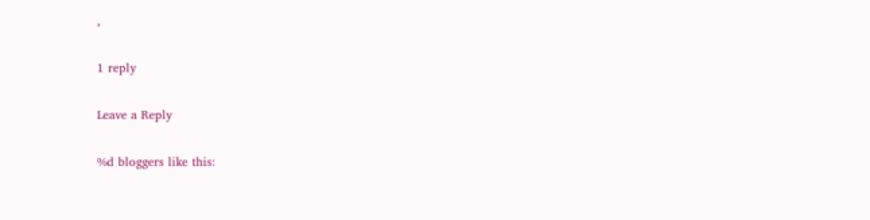,

1 reply

Leave a Reply

%d bloggers like this: